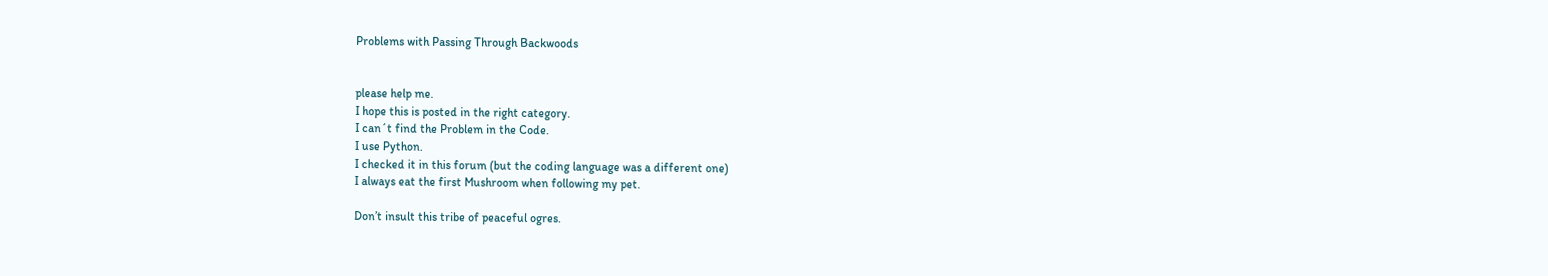Problems with Passing Through Backwoods


please help me.
I hope this is posted in the right category.
I can´t find the Problem in the Code.
I use Python.
I checked it in this forum (but the coding language was a different one)
I always eat the first Mushroom when following my pet.

Don’t insult this tribe of peaceful ogres.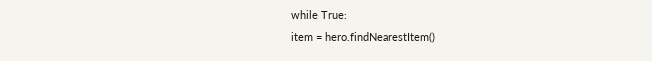while True:
item = hero.findNearestItem()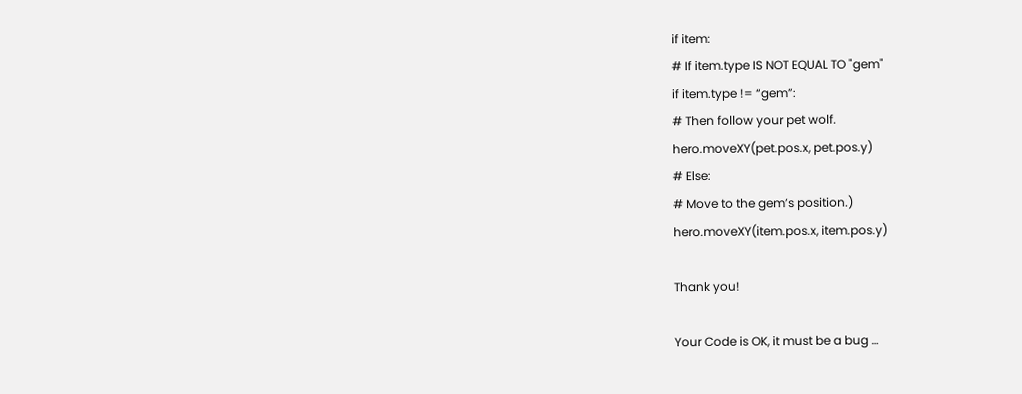if item:
# If item.type IS NOT EQUAL TO "gem"
if item.type != “gem”:
# Then follow your pet wolf.
hero.moveXY(pet.pos.x, pet.pos.y)
# Else:
# Move to the gem’s position.)
hero.moveXY(item.pos.x, item.pos.y)

Thank you!

Your Code is OK, it must be a bug …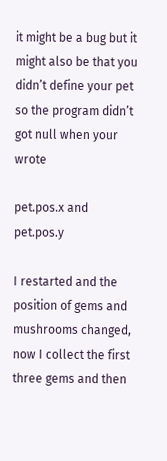it might be a bug but it might also be that you didn’t define your pet so the program didn’t got null when your wrote

pet.pos.x and pet.pos.y

I restarted and the position of gems and mushrooms changed, now I collect the first three gems and then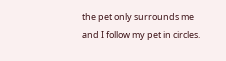the pet only surrounds me and I follow my pet in circles.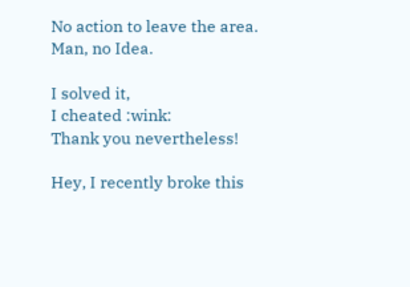No action to leave the area.
Man, no Idea.

I solved it,
I cheated :wink:
Thank you nevertheless!

Hey, I recently broke this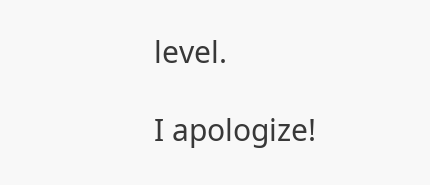level.

I apologize!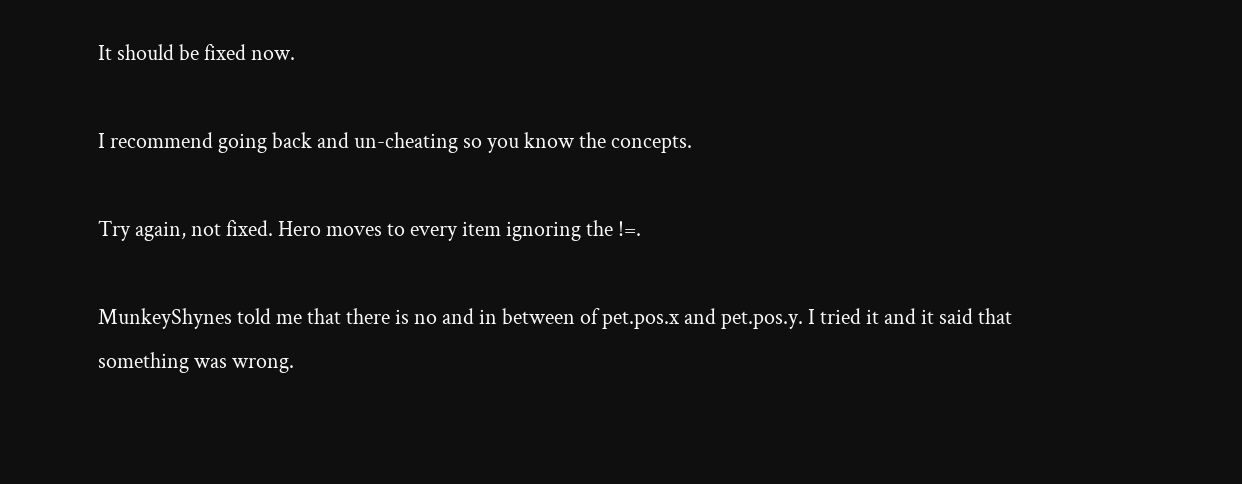It should be fixed now.

I recommend going back and un-cheating so you know the concepts.

Try again, not fixed. Hero moves to every item ignoring the !=.

MunkeyShynes told me that there is no and in between of pet.pos.x and pet.pos.y. I tried it and it said that something was wrong.